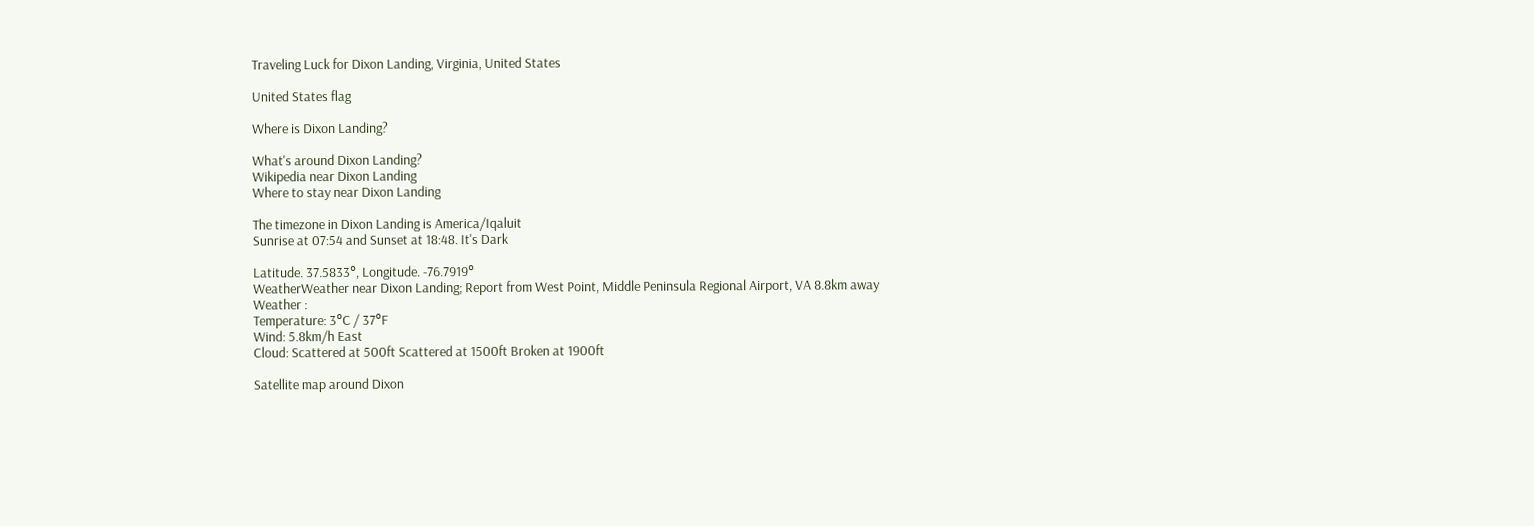Traveling Luck for Dixon Landing, Virginia, United States

United States flag

Where is Dixon Landing?

What's around Dixon Landing?
Wikipedia near Dixon Landing
Where to stay near Dixon Landing

The timezone in Dixon Landing is America/Iqaluit
Sunrise at 07:54 and Sunset at 18:48. It's Dark

Latitude. 37.5833°, Longitude. -76.7919°
WeatherWeather near Dixon Landing; Report from West Point, Middle Peninsula Regional Airport, VA 8.8km away
Weather :
Temperature: 3°C / 37°F
Wind: 5.8km/h East
Cloud: Scattered at 500ft Scattered at 1500ft Broken at 1900ft

Satellite map around Dixon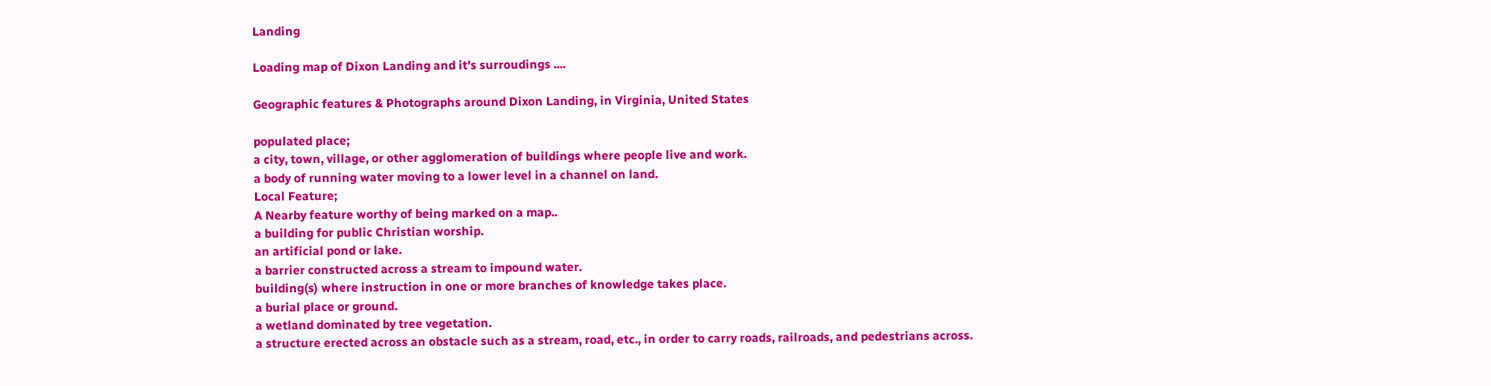Landing

Loading map of Dixon Landing and it's surroudings ....

Geographic features & Photographs around Dixon Landing, in Virginia, United States

populated place;
a city, town, village, or other agglomeration of buildings where people live and work.
a body of running water moving to a lower level in a channel on land.
Local Feature;
A Nearby feature worthy of being marked on a map..
a building for public Christian worship.
an artificial pond or lake.
a barrier constructed across a stream to impound water.
building(s) where instruction in one or more branches of knowledge takes place.
a burial place or ground.
a wetland dominated by tree vegetation.
a structure erected across an obstacle such as a stream, road, etc., in order to carry roads, railroads, and pedestrians across.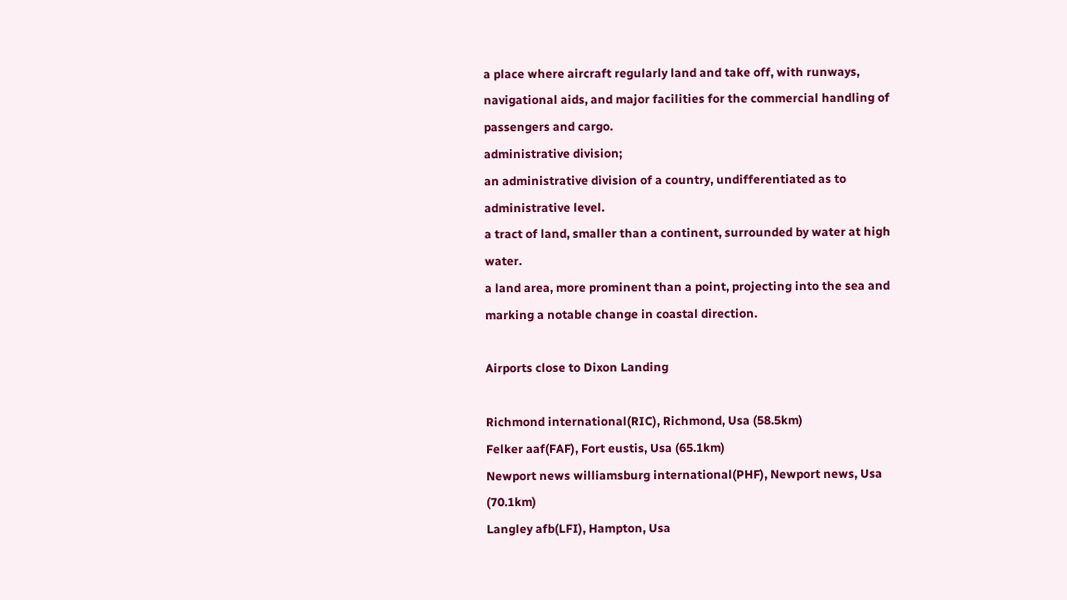a place where aircraft regularly land and take off, with runways, navigational aids, and major facilities for the commercial handling of passengers and cargo.
administrative division;
an administrative division of a country, undifferentiated as to administrative level.
a tract of land, smaller than a continent, surrounded by water at high water.
a land area, more prominent than a point, projecting into the sea and marking a notable change in coastal direction.

Airports close to Dixon Landing

Richmond international(RIC), Richmond, Usa (58.5km)
Felker aaf(FAF), Fort eustis, Usa (65.1km)
Newport news williamsburg international(PHF), Newport news, Usa (70.1km)
Langley afb(LFI), Hampton, Usa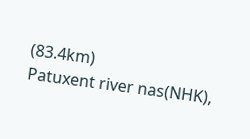(83.4km)
Patuxent river nas(NHK),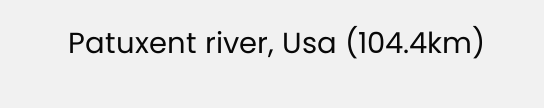Patuxent river, Usa (104.4km)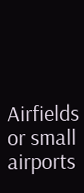Airfields or small airports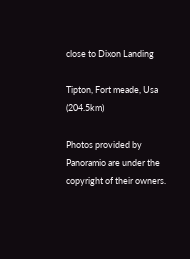close to Dixon Landing

Tipton, Fort meade, Usa (204.5km)

Photos provided by Panoramio are under the copyright of their owners.